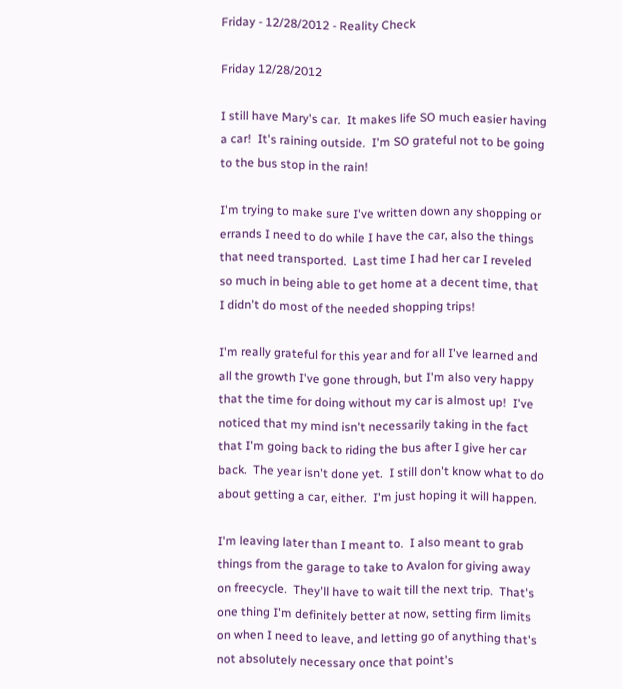Friday - 12/28/2012 - Reality Check

Friday 12/28/2012

I still have Mary's car.  It makes life SO much easier having a car!  It's raining outside.  I'm SO grateful not to be going to the bus stop in the rain!

I'm trying to make sure I've written down any shopping or errands I need to do while I have the car, also the things that need transported.  Last time I had her car I reveled so much in being able to get home at a decent time, that I didn't do most of the needed shopping trips!

I'm really grateful for this year and for all I've learned and all the growth I've gone through, but I'm also very happy that the time for doing without my car is almost up!  I've noticed that my mind isn't necessarily taking in the fact that I'm going back to riding the bus after I give her car back.  The year isn't done yet.  I still don't know what to do about getting a car, either.  I'm just hoping it will happen.

I'm leaving later than I meant to.  I also meant to grab things from the garage to take to Avalon for giving away on freecycle.  They'll have to wait till the next trip.  That's one thing I'm definitely better at now, setting firm limits on when I need to leave, and letting go of anything that's not absolutely necessary once that point's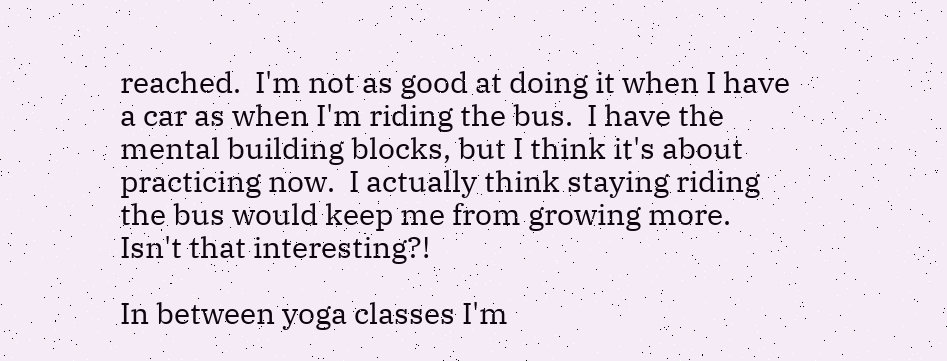reached.  I'm not as good at doing it when I have a car as when I'm riding the bus.  I have the mental building blocks, but I think it's about practicing now.  I actually think staying riding the bus would keep me from growing more.  Isn't that interesting?!

In between yoga classes I'm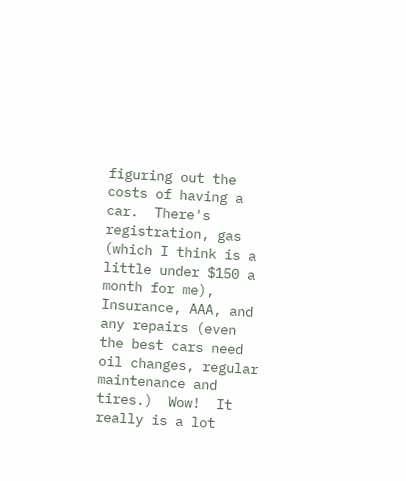figuring out the costs of having a car.  There's registration, gas (which I think is a little under $150 a month for me), Insurance, AAA, and any repairs (even the best cars need oil changes, regular maintenance and tires.)  Wow!  It really is a lot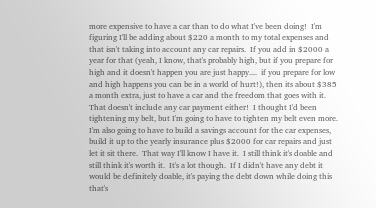more expensive to have a car than to do what I've been doing!  I'm figuring I'll be adding about $220 a month to my total expenses and that isn't taking into account any car repairs.  If you add in $2000 a year for that (yeah, I know, that's probably high, but if you prepare for high and it doesn't happen you are just happy....  if you prepare for low and high happens you can be in a world of hurt!), then its about $385 a month extra, just to have a car and the freedom that goes with it.  That doesn't include any car payment either!  I thought I'd been tightening my belt, but I'm going to have to tighten my belt even more.  I'm also going to have to build a savings account for the car expenses, build it up to the yearly insurance plus $2000 for car repairs and just let it sit there.  That way I'll know I have it.  I still think it's doable and still think it's worth it.  It's a lot though.  If I didn't have any debt it would be definitely doable, it's paying the debt down while doing this that's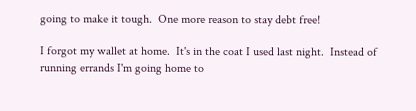going to make it tough.  One more reason to stay debt free!

I forgot my wallet at home.  It's in the coat I used last night.  Instead of running errands I'm going home to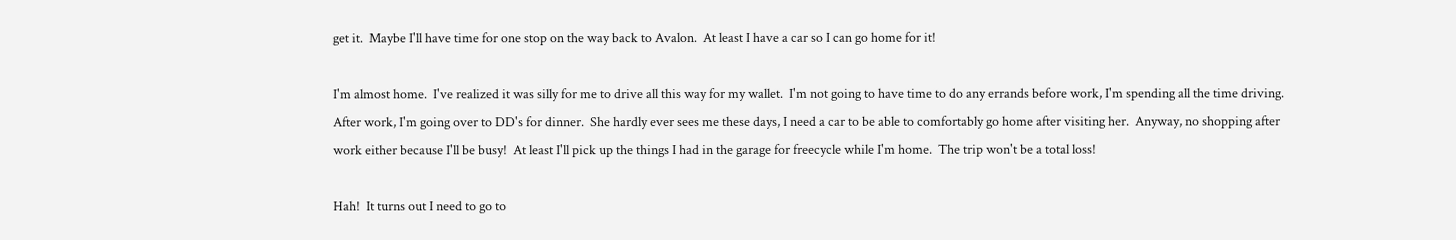get it.  Maybe I'll have time for one stop on the way back to Avalon.  At least I have a car so I can go home for it!

I'm almost home.  I've realized it was silly for me to drive all this way for my wallet.  I'm not going to have time to do any errands before work, I'm spending all the time driving.  After work, I'm going over to DD's for dinner.  She hardly ever sees me these days, I need a car to be able to comfortably go home after visiting her.  Anyway, no shopping after work either because I'll be busy!  At least I'll pick up the things I had in the garage for freecycle while I'm home.  The trip won't be a total loss!

Hah!  It turns out I need to go to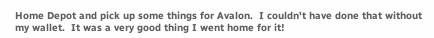Home Depot and pick up some things for Avalon.  I couldn't have done that without my wallet.  It was a very good thing I went home for it!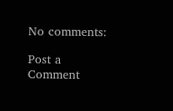No comments:

Post a Comment